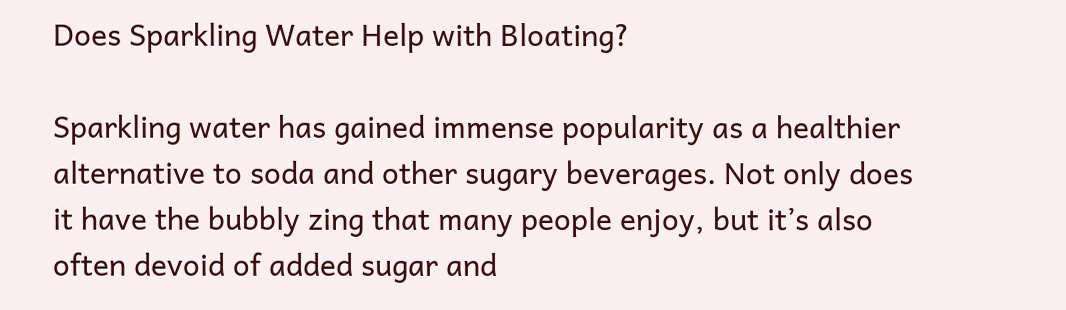Does Sparkling Water Help with Bloating?

Sparkling water has gained immense popularity as a healthier alternative to soda and other sugary beverages. Not only does it have the bubbly zing that many people enjoy, but it’s also often devoid of added sugar and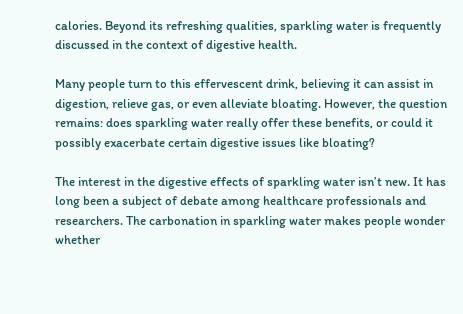calories. Beyond its refreshing qualities, sparkling water is frequently discussed in the context of digestive health.

Many people turn to this effervescent drink, believing it can assist in digestion, relieve gas, or even alleviate bloating. However, the question remains: does sparkling water really offer these benefits, or could it possibly exacerbate certain digestive issues like bloating?

The interest in the digestive effects of sparkling water isn’t new. It has long been a subject of debate among healthcare professionals and researchers. The carbonation in sparkling water makes people wonder whether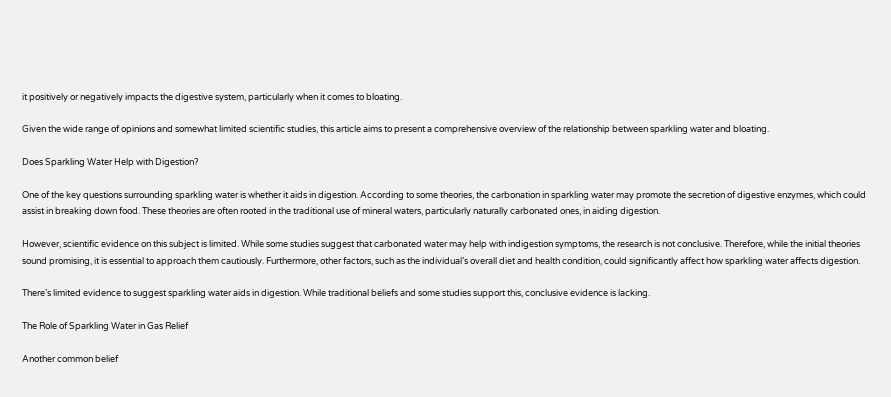it positively or negatively impacts the digestive system, particularly when it comes to bloating.

Given the wide range of opinions and somewhat limited scientific studies, this article aims to present a comprehensive overview of the relationship between sparkling water and bloating.

Does Sparkling Water Help with Digestion?

One of the key questions surrounding sparkling water is whether it aids in digestion. According to some theories, the carbonation in sparkling water may promote the secretion of digestive enzymes, which could assist in breaking down food. These theories are often rooted in the traditional use of mineral waters, particularly naturally carbonated ones, in aiding digestion.

However, scientific evidence on this subject is limited. While some studies suggest that carbonated water may help with indigestion symptoms, the research is not conclusive. Therefore, while the initial theories sound promising, it is essential to approach them cautiously. Furthermore, other factors, such as the individual’s overall diet and health condition, could significantly affect how sparkling water affects digestion.

There’s limited evidence to suggest sparkling water aids in digestion. While traditional beliefs and some studies support this, conclusive evidence is lacking.

The Role of Sparkling Water in Gas Relief

Another common belief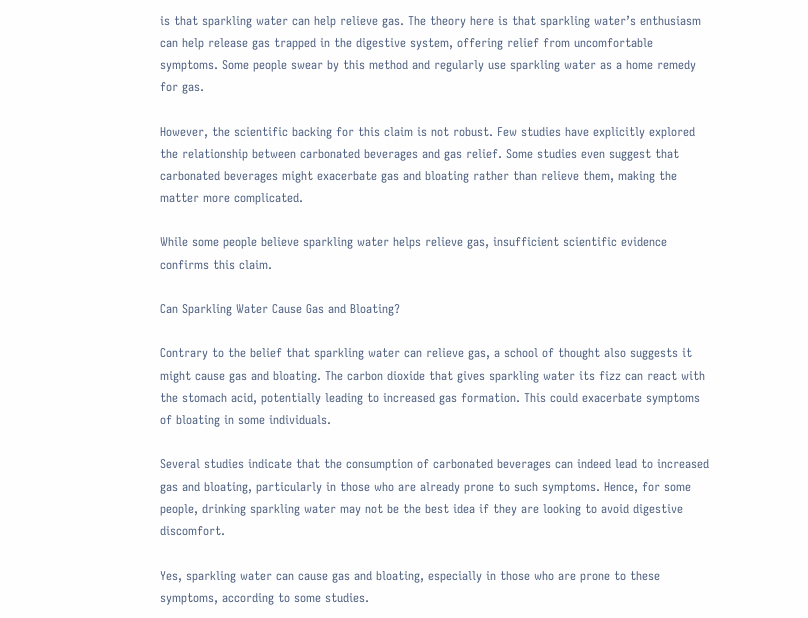is that sparkling water can help relieve gas. The theory here is that sparkling water’s enthusiasm can help release gas trapped in the digestive system, offering relief from uncomfortable symptoms. Some people swear by this method and regularly use sparkling water as a home remedy for gas.

However, the scientific backing for this claim is not robust. Few studies have explicitly explored the relationship between carbonated beverages and gas relief. Some studies even suggest that carbonated beverages might exacerbate gas and bloating rather than relieve them, making the matter more complicated.

While some people believe sparkling water helps relieve gas, insufficient scientific evidence confirms this claim.

Can Sparkling Water Cause Gas and Bloating?

Contrary to the belief that sparkling water can relieve gas, a school of thought also suggests it might cause gas and bloating. The carbon dioxide that gives sparkling water its fizz can react with the stomach acid, potentially leading to increased gas formation. This could exacerbate symptoms of bloating in some individuals.

Several studies indicate that the consumption of carbonated beverages can indeed lead to increased gas and bloating, particularly in those who are already prone to such symptoms. Hence, for some people, drinking sparkling water may not be the best idea if they are looking to avoid digestive discomfort.

Yes, sparkling water can cause gas and bloating, especially in those who are prone to these symptoms, according to some studies.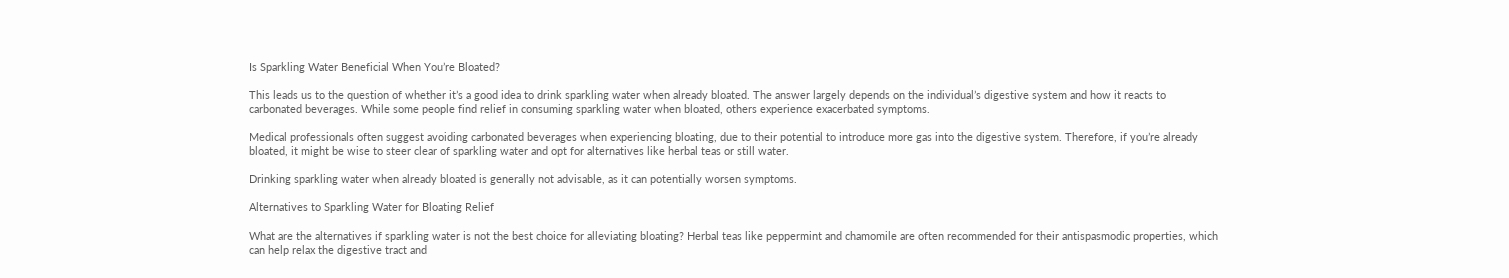Is Sparkling Water Beneficial When You’re Bloated?

This leads us to the question of whether it’s a good idea to drink sparkling water when already bloated. The answer largely depends on the individual’s digestive system and how it reacts to carbonated beverages. While some people find relief in consuming sparkling water when bloated, others experience exacerbated symptoms.

Medical professionals often suggest avoiding carbonated beverages when experiencing bloating, due to their potential to introduce more gas into the digestive system. Therefore, if you’re already bloated, it might be wise to steer clear of sparkling water and opt for alternatives like herbal teas or still water.

Drinking sparkling water when already bloated is generally not advisable, as it can potentially worsen symptoms.

Alternatives to Sparkling Water for Bloating Relief

What are the alternatives if sparkling water is not the best choice for alleviating bloating? Herbal teas like peppermint and chamomile are often recommended for their antispasmodic properties, which can help relax the digestive tract and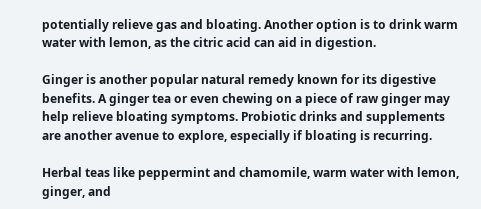potentially relieve gas and bloating. Another option is to drink warm water with lemon, as the citric acid can aid in digestion.

Ginger is another popular natural remedy known for its digestive benefits. A ginger tea or even chewing on a piece of raw ginger may help relieve bloating symptoms. Probiotic drinks and supplements are another avenue to explore, especially if bloating is recurring.

Herbal teas like peppermint and chamomile, warm water with lemon, ginger, and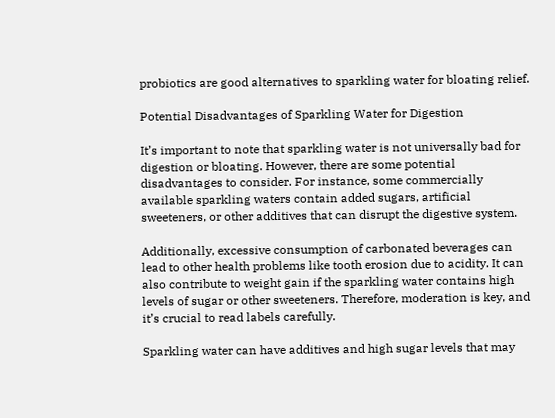probiotics are good alternatives to sparkling water for bloating relief.

Potential Disadvantages of Sparkling Water for Digestion

It’s important to note that sparkling water is not universally bad for digestion or bloating. However, there are some potential disadvantages to consider. For instance, some commercially available sparkling waters contain added sugars, artificial sweeteners, or other additives that can disrupt the digestive system.

Additionally, excessive consumption of carbonated beverages can lead to other health problems like tooth erosion due to acidity. It can also contribute to weight gain if the sparkling water contains high levels of sugar or other sweeteners. Therefore, moderation is key, and it’s crucial to read labels carefully.

Sparkling water can have additives and high sugar levels that may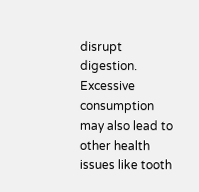disrupt digestion. Excessive consumption may also lead to other health issues like tooth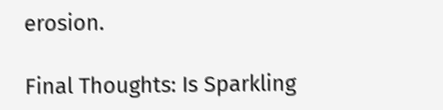erosion.

Final Thoughts: Is Sparkling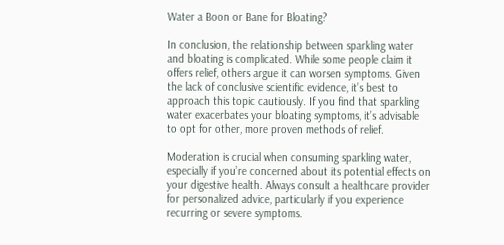Water a Boon or Bane for Bloating?

In conclusion, the relationship between sparkling water and bloating is complicated. While some people claim it offers relief, others argue it can worsen symptoms. Given the lack of conclusive scientific evidence, it’s best to approach this topic cautiously. If you find that sparkling water exacerbates your bloating symptoms, it’s advisable to opt for other, more proven methods of relief.

Moderation is crucial when consuming sparkling water, especially if you’re concerned about its potential effects on your digestive health. Always consult a healthcare provider for personalized advice, particularly if you experience recurring or severe symptoms.